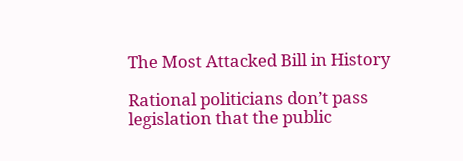The Most Attacked Bill in History

Rational politicians don’t pass legislation that the public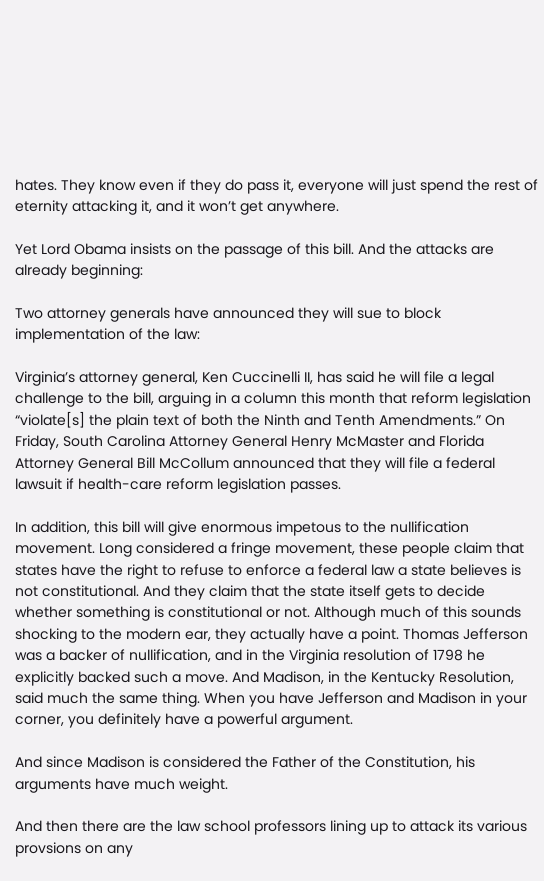hates. They know even if they do pass it, everyone will just spend the rest of eternity attacking it, and it won’t get anywhere.

Yet Lord Obama insists on the passage of this bill. And the attacks are already beginning:

Two attorney generals have announced they will sue to block implementation of the law:

Virginia’s attorney general, Ken Cuccinelli II, has said he will file a legal challenge to the bill, arguing in a column this month that reform legislation “violate[s] the plain text of both the Ninth and Tenth Amendments.” On Friday, South Carolina Attorney General Henry McMaster and Florida Attorney General Bill McCollum announced that they will file a federal lawsuit if health-care reform legislation passes.

In addition, this bill will give enormous impetous to the nullification movement. Long considered a fringe movement, these people claim that states have the right to refuse to enforce a federal law a state believes is not constitutional. And they claim that the state itself gets to decide whether something is constitutional or not. Although much of this sounds shocking to the modern ear, they actually have a point. Thomas Jefferson was a backer of nullification, and in the Virginia resolution of 1798 he explicitly backed such a move. And Madison, in the Kentucky Resolution, said much the same thing. When you have Jefferson and Madison in your corner, you definitely have a powerful argument.

And since Madison is considered the Father of the Constitution, his arguments have much weight.

And then there are the law school professors lining up to attack its various provsions on any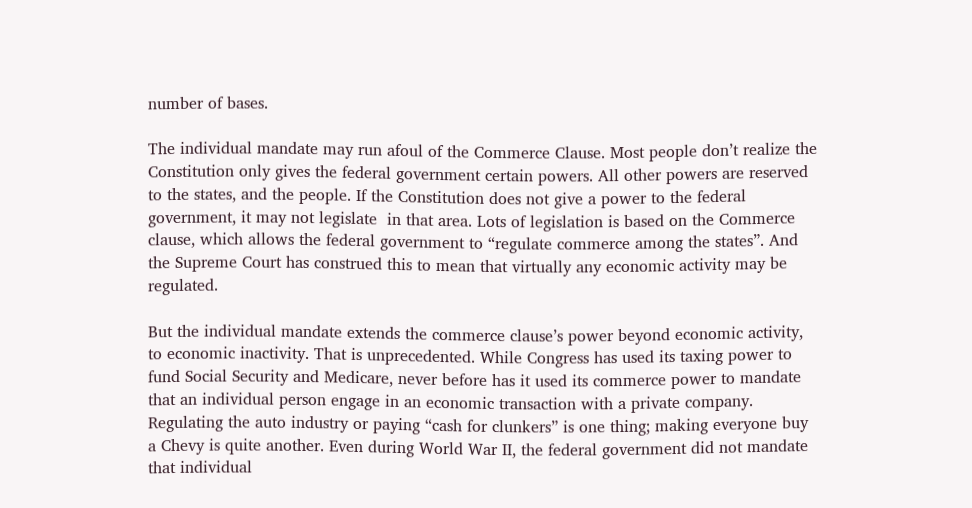number of bases.

The individual mandate may run afoul of the Commerce Clause. Most people don’t realize the Constitution only gives the federal government certain powers. All other powers are reserved to the states, and the people. If the Constitution does not give a power to the federal government, it may not legislate  in that area. Lots of legislation is based on the Commerce clause, which allows the federal government to “regulate commerce among the states”. And the Supreme Court has construed this to mean that virtually any economic activity may be regulated.

But the individual mandate extends the commerce clause’s power beyond economic activity, to economic inactivity. That is unprecedented. While Congress has used its taxing power to fund Social Security and Medicare, never before has it used its commerce power to mandate that an individual person engage in an economic transaction with a private company. Regulating the auto industry or paying “cash for clunkers” is one thing; making everyone buy a Chevy is quite another. Even during World War II, the federal government did not mandate that individual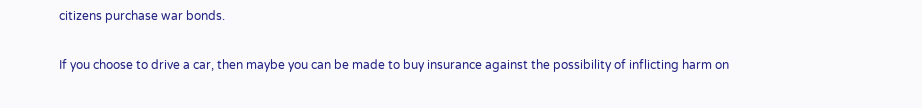citizens purchase war bonds.

If you choose to drive a car, then maybe you can be made to buy insurance against the possibility of inflicting harm on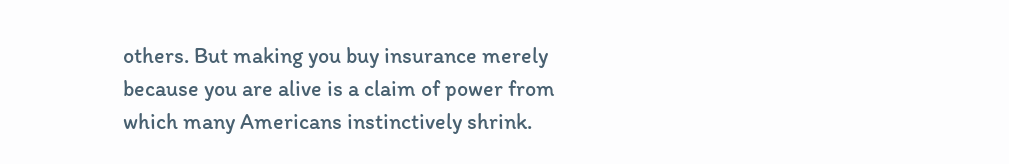others. But making you buy insurance merely because you are alive is a claim of power from which many Americans instinctively shrink.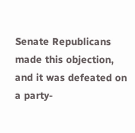Senate Republicans made this objection, and it was defeated on a party-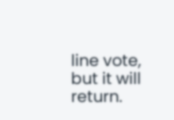line vote, but it will return.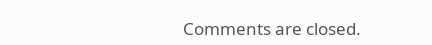Comments are closed.